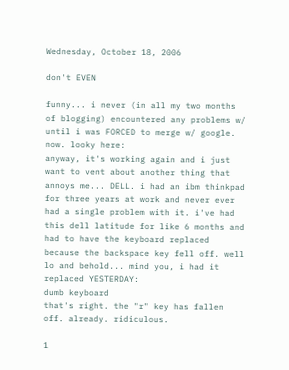Wednesday, October 18, 2006

don't EVEN

funny... i never (in all my two months of blogging) encountered any problems w/ until i was FORCED to merge w/ google. now. looky here:
anyway, it's working again and i just want to vent about another thing that annoys me... DELL. i had an ibm thinkpad for three years at work and never ever had a single problem with it. i've had this dell latitude for like 6 months and had to have the keyboard replaced because the backspace key fell off. well lo and behold... mind you, i had it replaced YESTERDAY:
dumb keyboard
that's right. the "r" key has fallen off. already. ridiculous.

1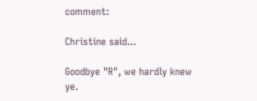comment:

Christine said...

Goodbye "R", we hardly knew ye.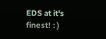EDS at it's finest! : )